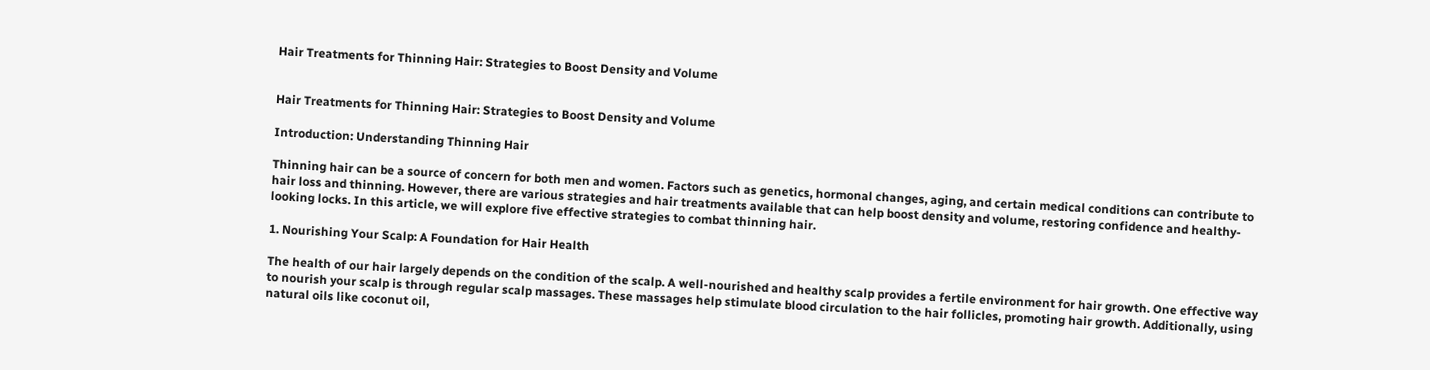Hair Treatments for Thinning Hair: Strategies to Boost Density and Volume


Hair Treatments for Thinning Hair: Strategies to Boost Density and Volume

Introduction: Understanding Thinning Hair

Thinning hair can be a source of concern for both men and women. Factors such as genetics, hormonal changes, aging, and certain medical conditions can contribute to hair loss and thinning. However, there are various strategies and hair treatments available that can help boost density and volume, restoring confidence and healthy-looking locks. In this article, we will explore five effective strategies to combat thinning hair.

1. Nourishing Your Scalp: A Foundation for Hair Health

The health of our hair largely depends on the condition of the scalp. A well-nourished and healthy scalp provides a fertile environment for hair growth. One effective way to nourish your scalp is through regular scalp massages. These massages help stimulate blood circulation to the hair follicles, promoting hair growth. Additionally, using natural oils like coconut oil,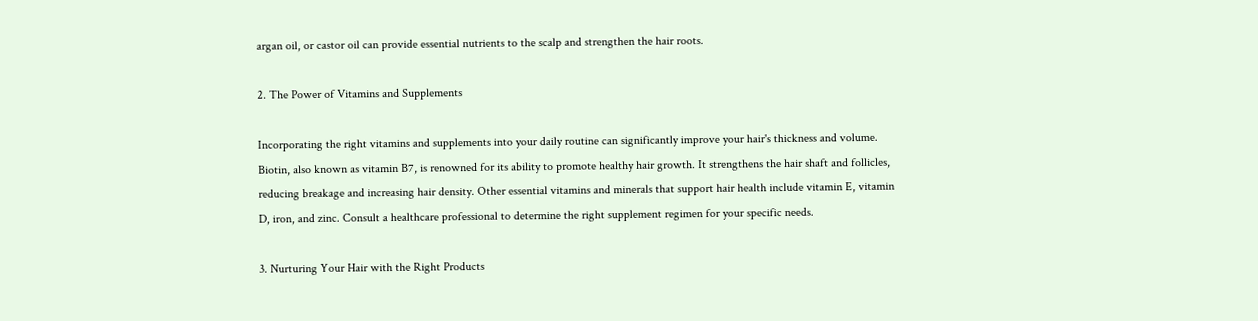argan oil, or castor oil can provide essential nutrients to the scalp and strengthen the hair roots.

2. The Power of Vitamins and Supplements

Incorporating the right vitamins and supplements into your daily routine can significantly improve your hair's thickness and volume. Biotin, also known as vitamin B7, is renowned for its ability to promote healthy hair growth. It strengthens the hair shaft and follicles, reducing breakage and increasing hair density. Other essential vitamins and minerals that support hair health include vitamin E, vitamin D, iron, and zinc. Consult a healthcare professional to determine the right supplement regimen for your specific needs.

3. Nurturing Your Hair with the Right Products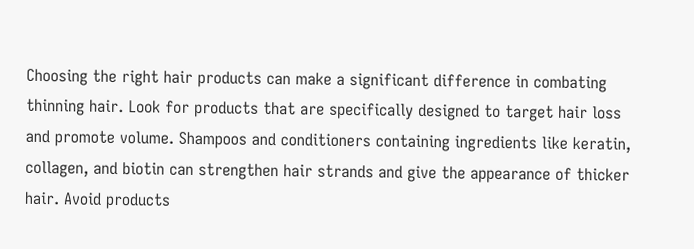Choosing the right hair products can make a significant difference in combating thinning hair. Look for products that are specifically designed to target hair loss and promote volume. Shampoos and conditioners containing ingredients like keratin, collagen, and biotin can strengthen hair strands and give the appearance of thicker hair. Avoid products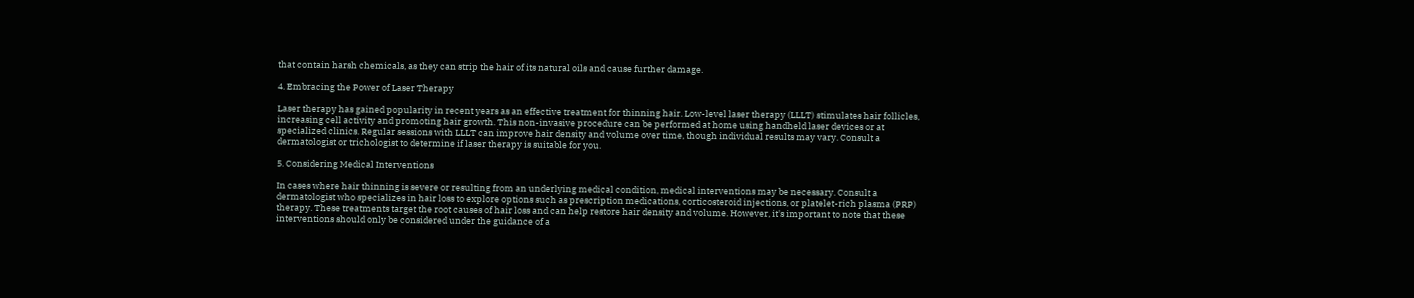that contain harsh chemicals, as they can strip the hair of its natural oils and cause further damage.

4. Embracing the Power of Laser Therapy

Laser therapy has gained popularity in recent years as an effective treatment for thinning hair. Low-level laser therapy (LLLT) stimulates hair follicles, increasing cell activity and promoting hair growth. This non-invasive procedure can be performed at home using handheld laser devices or at specialized clinics. Regular sessions with LLLT can improve hair density and volume over time, though individual results may vary. Consult a dermatologist or trichologist to determine if laser therapy is suitable for you.

5. Considering Medical Interventions

In cases where hair thinning is severe or resulting from an underlying medical condition, medical interventions may be necessary. Consult a dermatologist who specializes in hair loss to explore options such as prescription medications, corticosteroid injections, or platelet-rich plasma (PRP) therapy. These treatments target the root causes of hair loss and can help restore hair density and volume. However, it's important to note that these interventions should only be considered under the guidance of a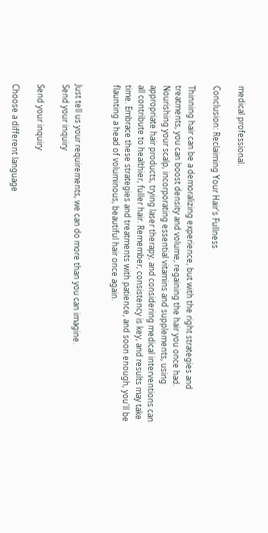medical professional.

Conclusion: Reclaiming Your Hair's Fullness

Thinning hair can be a demoralizing experience, but with the right strategies and treatments, you can boost density and volume, regaining the hair you once had. Nourishing your scalp, incorporating essential vitamins and supplements, using appropriate hair products, trying laser therapy, and considering medical interventions can all contribute to healthier, fuller hair. Remember, consistency is key, and results may take time. Embrace these strategies and treatments with patience, and soon enough, you'll be flaunting a head of voluminous, beautiful hair once again.


Just tell us your requirements, we can do more than you can imagine.
Send your inquiry

Send your inquiry

Choose a different language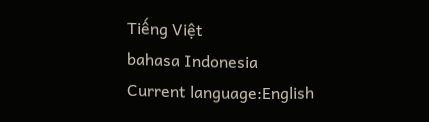Tiếng Việt
bahasa Indonesia
Current language:English